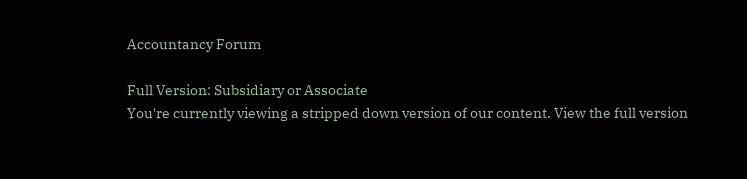Accountancy Forum

Full Version: Subsidiary or Associate
You're currently viewing a stripped down version of our content. View the full version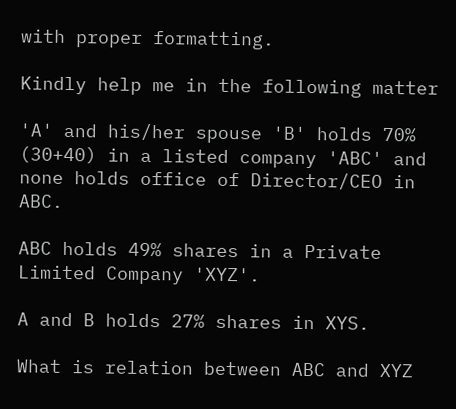with proper formatting.

Kindly help me in the following matter

'A' and his/her spouse 'B' holds 70% (30+40) in a listed company 'ABC' and none holds office of Director/CEO in ABC.

ABC holds 49% shares in a Private Limited Company 'XYZ'.

A and B holds 27% shares in XYS.

What is relation between ABC and XYZ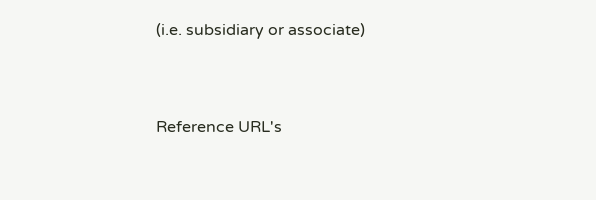(i.e. subsidiary or associate)


Reference URL's